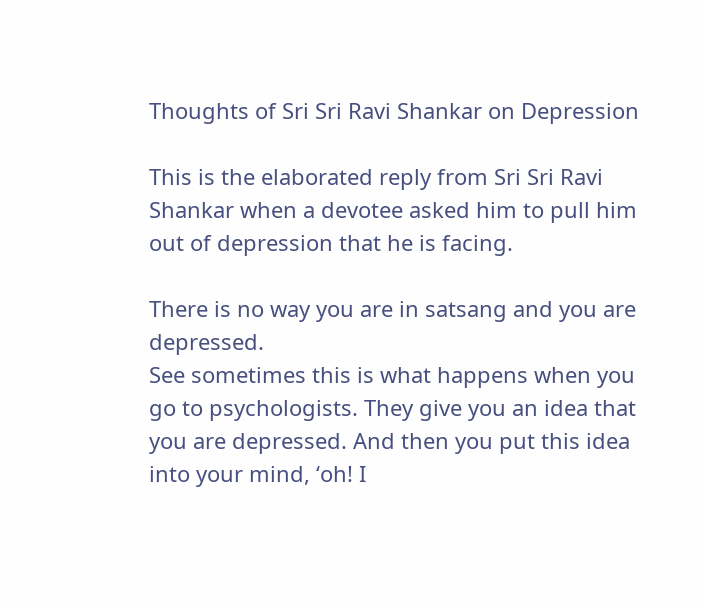Thoughts of Sri Sri Ravi Shankar on Depression

This is the elaborated reply from Sri Sri Ravi Shankar when a devotee asked him to pull him out of depression that he is facing.

There is no way you are in satsang and you are depressed.
See sometimes this is what happens when you go to psychologists. They give you an idea that you are depressed. And then you put this idea into your mind, ‘oh! I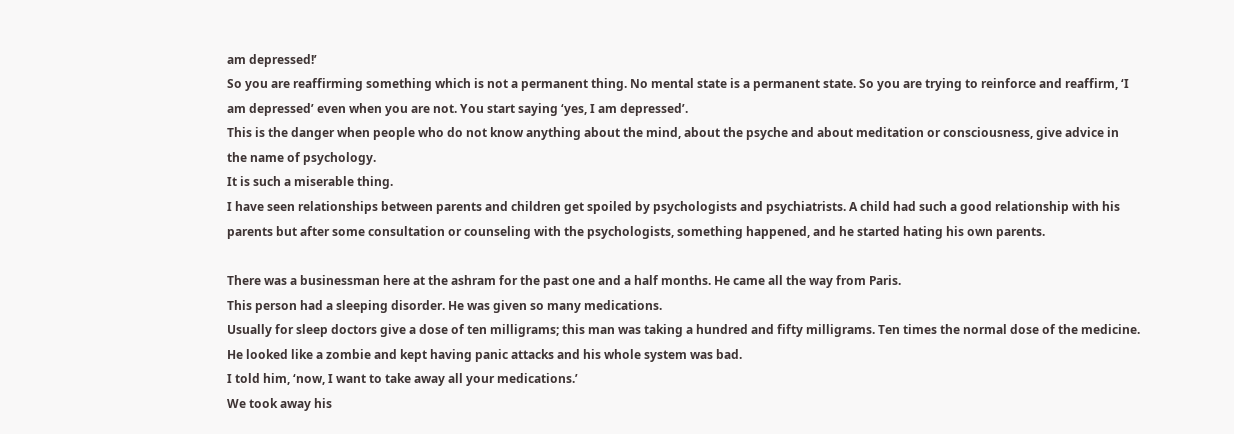am depressed!’
So you are reaffirming something which is not a permanent thing. No mental state is a permanent state. So you are trying to reinforce and reaffirm, ‘I am depressed’ even when you are not. You start saying ‘yes, I am depressed’.
This is the danger when people who do not know anything about the mind, about the psyche and about meditation or consciousness, give advice in the name of psychology.
It is such a miserable thing.
I have seen relationships between parents and children get spoiled by psychologists and psychiatrists. A child had such a good relationship with his parents but after some consultation or counseling with the psychologists, something happened, and he started hating his own parents.

There was a businessman here at the ashram for the past one and a half months. He came all the way from Paris.
This person had a sleeping disorder. He was given so many medications.
Usually for sleep doctors give a dose of ten milligrams; this man was taking a hundred and fifty milligrams. Ten times the normal dose of the medicine. He looked like a zombie and kept having panic attacks and his whole system was bad.
I told him, ‘now, I want to take away all your medications.’
We took away his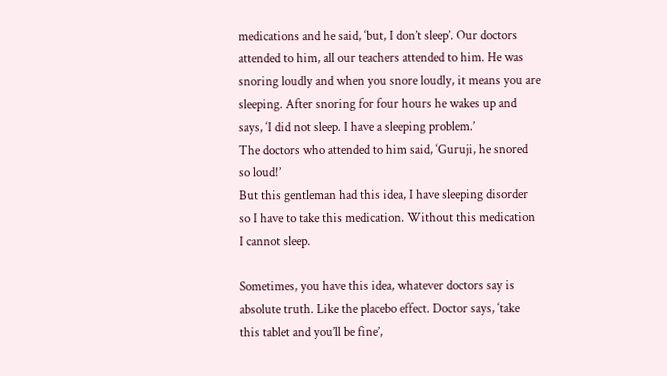medications and he said, ‘but, I don’t sleep’. Our doctors attended to him, all our teachers attended to him. He was snoring loudly and when you snore loudly, it means you are sleeping. After snoring for four hours he wakes up and says, ‘I did not sleep. I have a sleeping problem.’
The doctors who attended to him said, ‘Guruji, he snored so loud!’
But this gentleman had this idea, I have sleeping disorder so I have to take this medication. Without this medication I cannot sleep.

Sometimes, you have this idea, whatever doctors say is absolute truth. Like the placebo effect. Doctor says, ‘take this tablet and you’ll be fine’,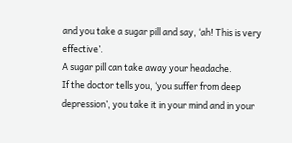and you take a sugar pill and say, ‘ah! This is very effective’.
A sugar pill can take away your headache.
If the doctor tells you, ‘you suffer from deep depression’, you take it in your mind and in your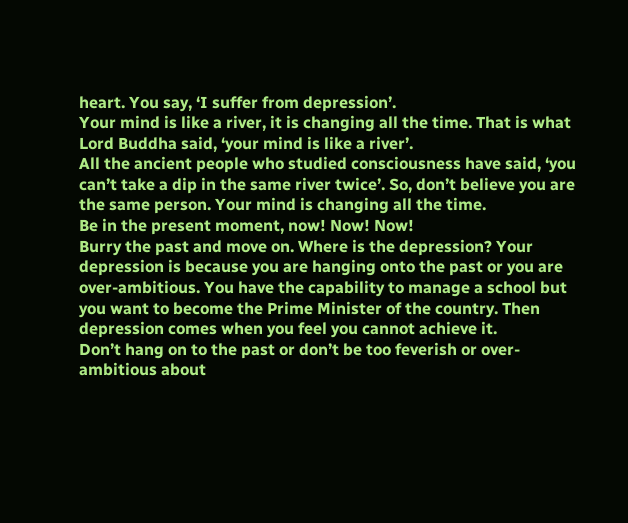heart. You say, ‘I suffer from depression’.
Your mind is like a river, it is changing all the time. That is what Lord Buddha said, ‘your mind is like a river’.
All the ancient people who studied consciousness have said, ‘you can’t take a dip in the same river twice’. So, don’t believe you are the same person. Your mind is changing all the time.
Be in the present moment, now! Now! Now!
Burry the past and move on. Where is the depression? Your depression is because you are hanging onto the past or you are over-ambitious. You have the capability to manage a school but you want to become the Prime Minister of the country. Then depression comes when you feel you cannot achieve it.
Don’t hang on to the past or don’t be too feverish or over-ambitious about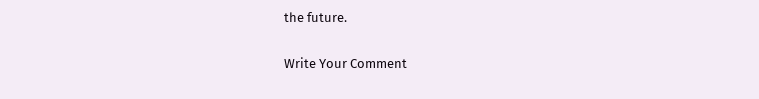the future.

Write Your Comment